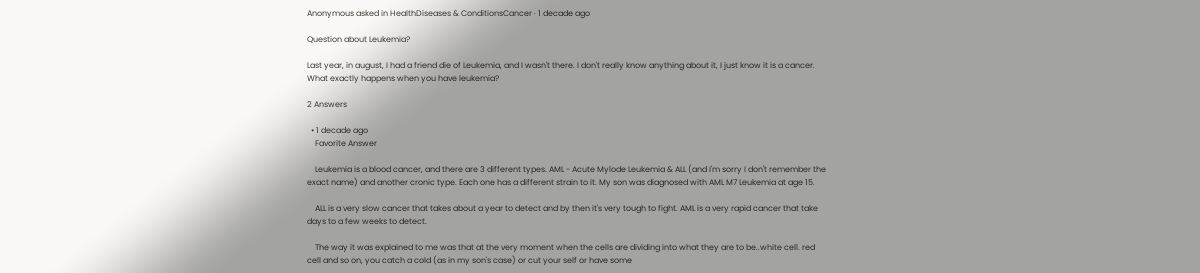Anonymous asked in HealthDiseases & ConditionsCancer · 1 decade ago

Question about Leukemia?

Last year, in august, I had a friend die of Leukemia, and I wasn't there. I don't really know anything about it, I just know it is a cancer. What exactly happens when you have leukemia?

2 Answers

  • 1 decade ago
    Favorite Answer

    Leukemia is a blood cancer, and there are 3 different types. AML - Acute Mylode Leukemia & ALL (and I'm sorry I don't remember the exact name) and another cronic type. Each one has a different strain to it. My son was diagnosed with AML M7 Leukemia at age 15.

    ALL is a very slow cancer that takes about a year to detect and by then it's very tough to fight. AML is a very rapid cancer that take days to a few weeks to detect.

    The way it was explained to me was that at the very moment when the cells are dividing into what they are to be..white cell. red cell and so on, you catch a cold (as in my son's case) or cut your self or have some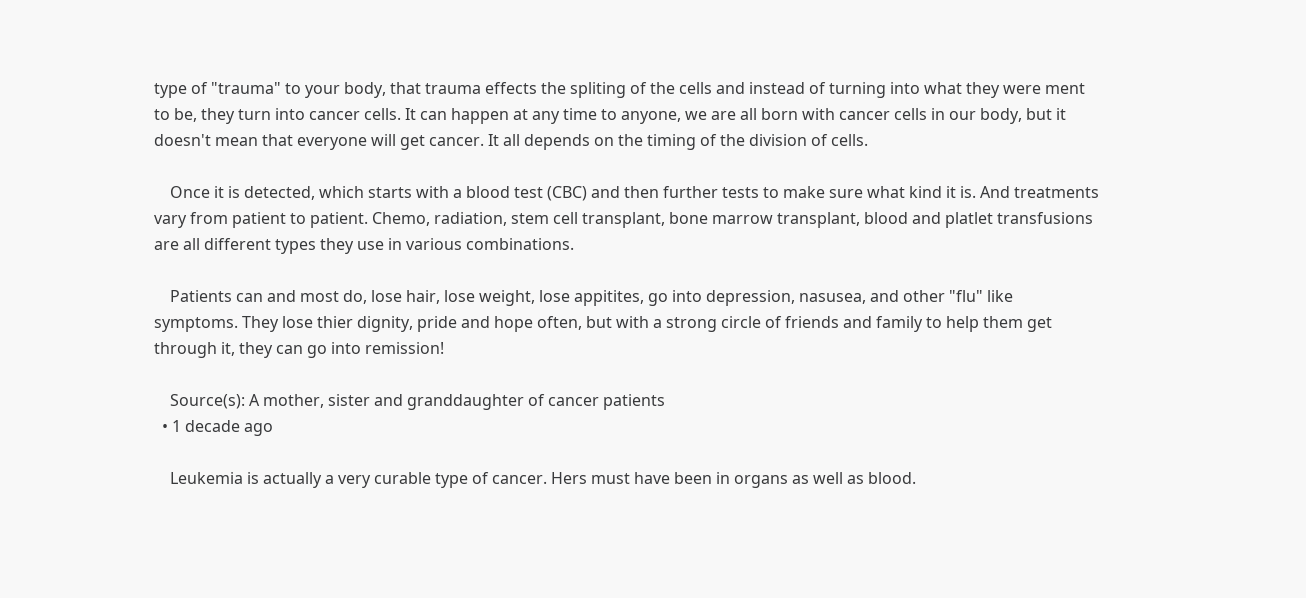type of "trauma" to your body, that trauma effects the spliting of the cells and instead of turning into what they were ment to be, they turn into cancer cells. It can happen at any time to anyone, we are all born with cancer cells in our body, but it doesn't mean that everyone will get cancer. It all depends on the timing of the division of cells.

    Once it is detected, which starts with a blood test (CBC) and then further tests to make sure what kind it is. And treatments vary from patient to patient. Chemo, radiation, stem cell transplant, bone marrow transplant, blood and platlet transfusions are all different types they use in various combinations.

    Patients can and most do, lose hair, lose weight, lose appitites, go into depression, nasusea, and other "flu" like symptoms. They lose thier dignity, pride and hope often, but with a strong circle of friends and family to help them get through it, they can go into remission!

    Source(s): A mother, sister and granddaughter of cancer patients
  • 1 decade ago

    Leukemia is actually a very curable type of cancer. Hers must have been in organs as well as blood.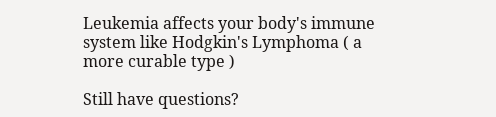Leukemia affects your body's immune system like Hodgkin's Lymphoma ( a more curable type )

Still have questions?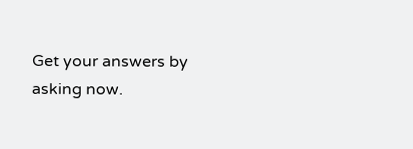Get your answers by asking now.